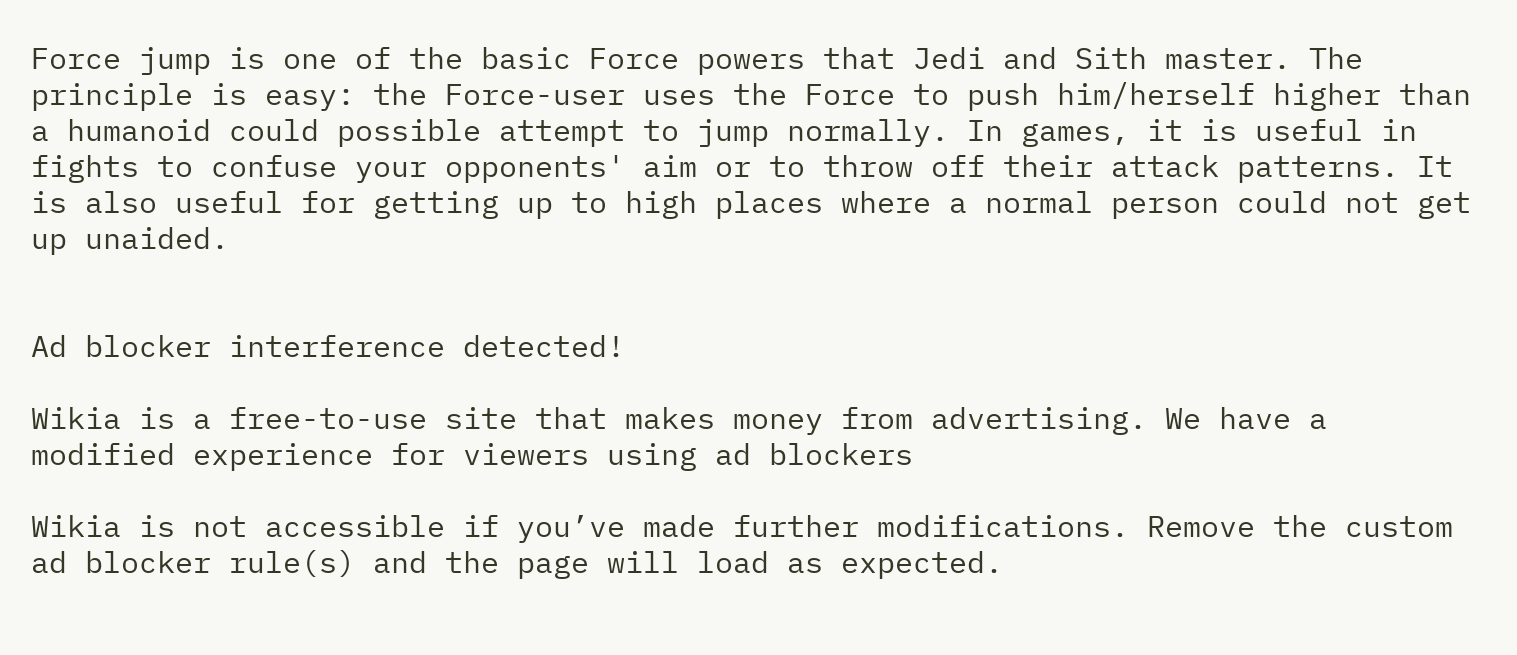Force jump is one of the basic Force powers that Jedi and Sith master. The principle is easy: the Force-user uses the Force to push him/herself higher than a humanoid could possible attempt to jump normally. In games, it is useful in fights to confuse your opponents' aim or to throw off their attack patterns. It is also useful for getting up to high places where a normal person could not get up unaided.


Ad blocker interference detected!

Wikia is a free-to-use site that makes money from advertising. We have a modified experience for viewers using ad blockers

Wikia is not accessible if you’ve made further modifications. Remove the custom ad blocker rule(s) and the page will load as expected.